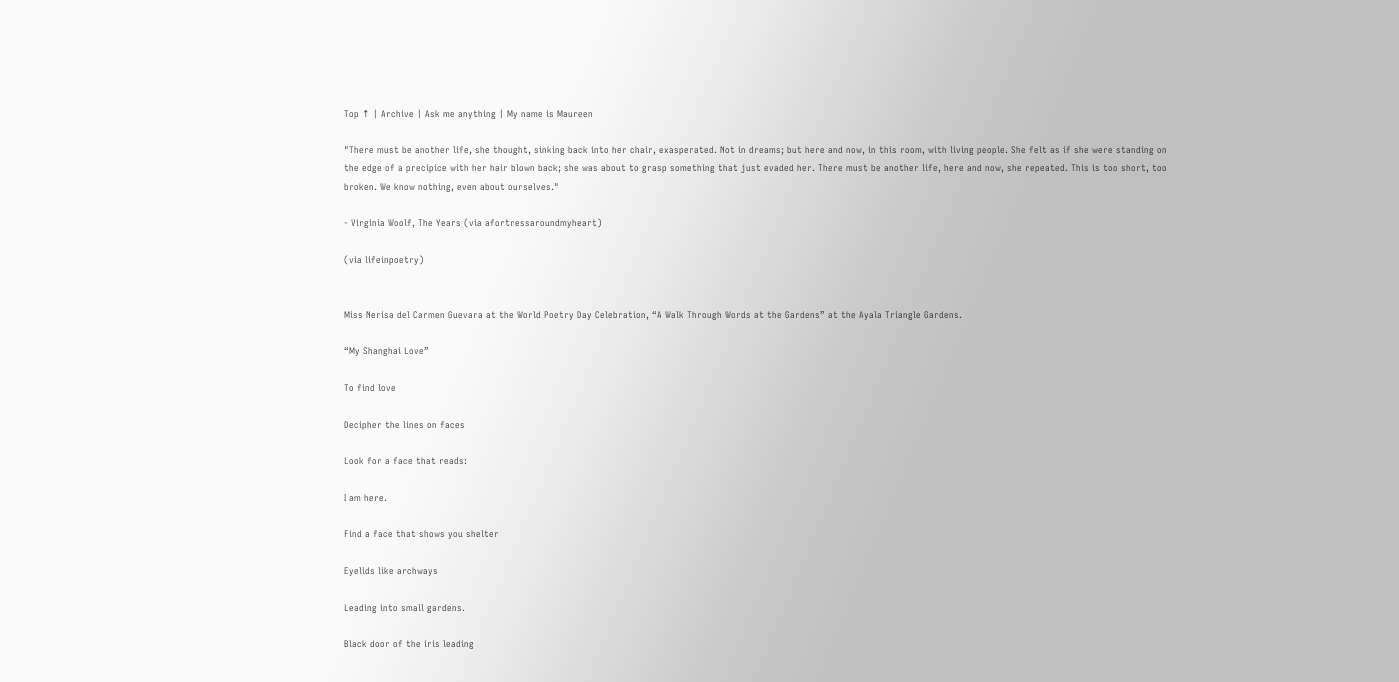Top ↑ | Archive | Ask me anything | My name is Maureen

"There must be another life, she thought, sinking back into her chair, exasperated. Not in dreams; but here and now, in this room, with living people. She felt as if she were standing on the edge of a precipice with her hair blown back; she was about to grasp something that just evaded her. There must be another life, here and now, she repeated. This is too short, too broken. We know nothing, even about ourselves."

- Virginia Woolf, The Years (via afortressaroundmyheart)

(via lifeinpoetry)


Miss Nerisa del Carmen Guevara at the World Poetry Day Celebration, “A Walk Through Words at the Gardens” at the Ayala Triangle Gardens.

“My Shanghai Love”

To find love

Decipher the lines on faces

Look for a face that reads:

I am here.

Find a face that shows you shelter

Eyelids like archways

Leading into small gardens.

Black door of the iris leading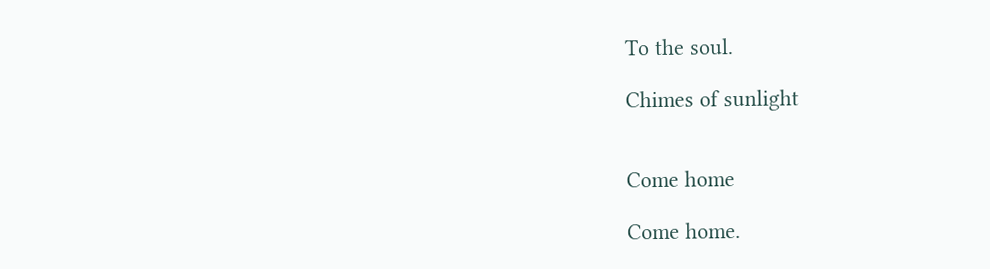To the soul.

Chimes of sunlight


Come home

Come home.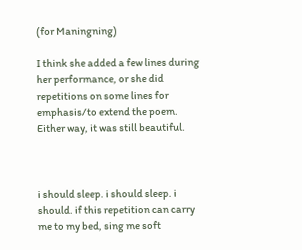(for Maningning)

I think she added a few lines during her performance, or she did repetitions on some lines for emphasis/to extend the poem. Either way, it was still beautiful.



i should sleep. i should sleep. i should. if this repetition can carry me to my bed, sing me soft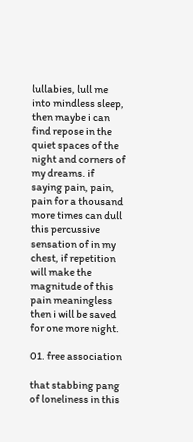lullabies, lull me into mindless sleep, then maybe i can find repose in the quiet spaces of the night and corners of my dreams. if saying pain, pain, pain for a thousand more times can dull this percussive sensation of in my chest, if repetition will make the magnitude of this pain meaningless then i will be saved for one more night.

01. free association

that stabbing pang of loneliness in this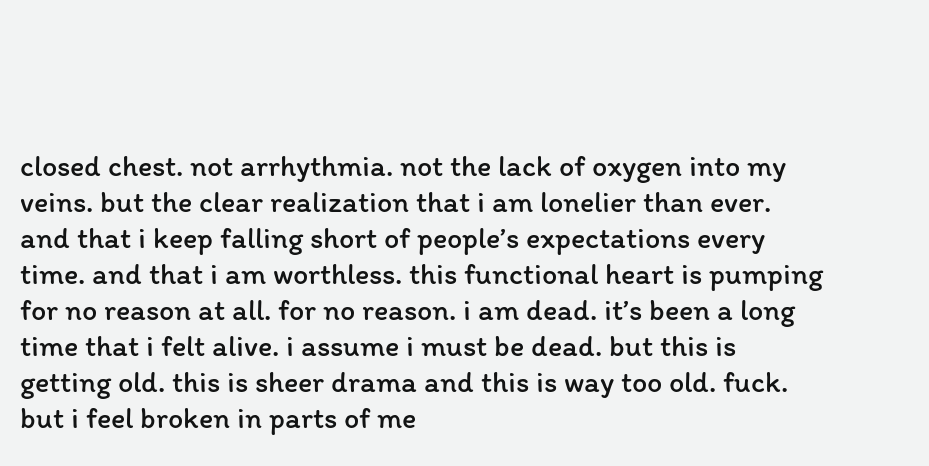closed chest. not arrhythmia. not the lack of oxygen into my veins. but the clear realization that i am lonelier than ever. and that i keep falling short of people’s expectations every time. and that i am worthless. this functional heart is pumping for no reason at all. for no reason. i am dead. it’s been a long time that i felt alive. i assume i must be dead. but this is getting old. this is sheer drama and this is way too old. fuck. but i feel broken in parts of me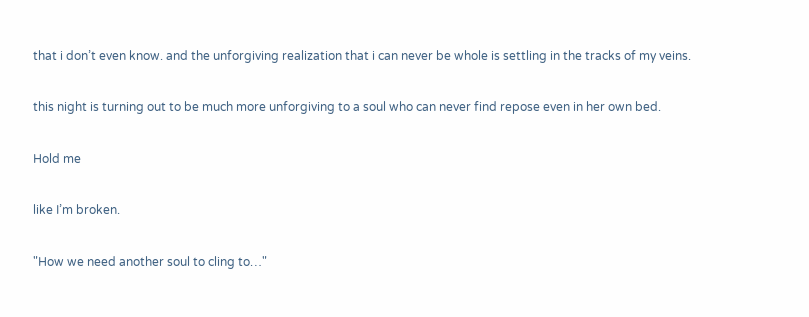that i don’t even know. and the unforgiving realization that i can never be whole is settling in the tracks of my veins.

this night is turning out to be much more unforgiving to a soul who can never find repose even in her own bed.

Hold me

like I’m broken.

"How we need another soul to cling to…"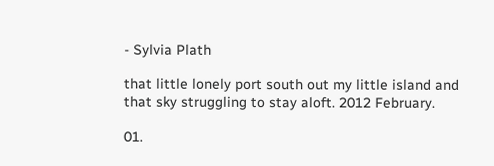- Sylvia Plath

that little lonely port south out my little island and that sky struggling to stay aloft. 2012 February.

01.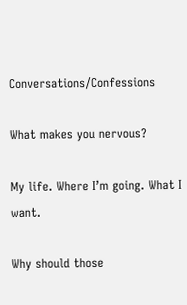Conversations/Confessions

What makes you nervous?

My life. Where I’m going. What I want.

Why should those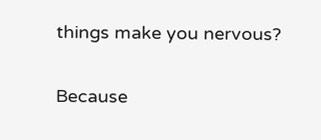things make you nervous?

Because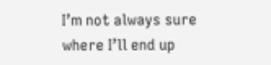I’m not always sure where I’ll end up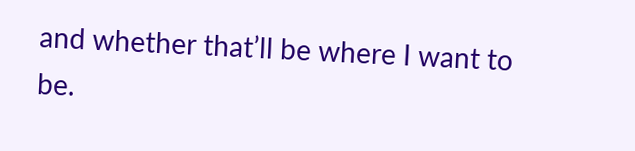and whether that’ll be where I want to be.